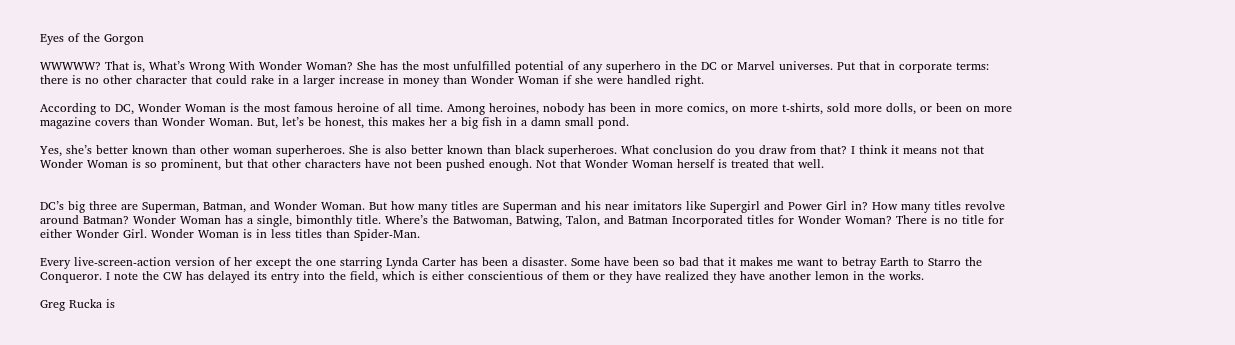Eyes of the Gorgon

WWWWW? That is, What’s Wrong With Wonder Woman? She has the most unfulfilled potential of any superhero in the DC or Marvel universes. Put that in corporate terms: there is no other character that could rake in a larger increase in money than Wonder Woman if she were handled right.

According to DC, Wonder Woman is the most famous heroine of all time. Among heroines, nobody has been in more comics, on more t-shirts, sold more dolls, or been on more magazine covers than Wonder Woman. But, let’s be honest, this makes her a big fish in a damn small pond.

Yes, she’s better known than other woman superheroes. She is also better known than black superheroes. What conclusion do you draw from that? I think it means not that Wonder Woman is so prominent, but that other characters have not been pushed enough. Not that Wonder Woman herself is treated that well.


DC’s big three are Superman, Batman, and Wonder Woman. But how many titles are Superman and his near imitators like Supergirl and Power Girl in? How many titles revolve around Batman? Wonder Woman has a single, bimonthly title. Where’s the Batwoman, Batwing, Talon, and Batman Incorporated titles for Wonder Woman? There is no title for either Wonder Girl. Wonder Woman is in less titles than Spider-Man.

Every live-screen-action version of her except the one starring Lynda Carter has been a disaster. Some have been so bad that it makes me want to betray Earth to Starro the Conqueror. I note the CW has delayed its entry into the field, which is either conscientious of them or they have realized they have another lemon in the works.

Greg Rucka is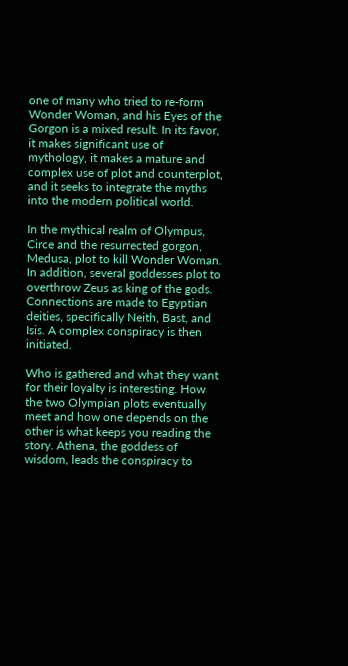one of many who tried to re-form Wonder Woman, and his Eyes of the Gorgon is a mixed result. In its favor, it makes significant use of mythology, it makes a mature and complex use of plot and counterplot, and it seeks to integrate the myths into the modern political world.

In the mythical realm of Olympus, Circe and the resurrected gorgon, Medusa, plot to kill Wonder Woman. In addition, several goddesses plot to overthrow Zeus as king of the gods. Connections are made to Egyptian deities, specifically Neith, Bast, and Isis. A complex conspiracy is then initiated.

Who is gathered and what they want for their loyalty is interesting. How the two Olympian plots eventually meet and how one depends on the other is what keeps you reading the story. Athena, the goddess of wisdom, leads the conspiracy to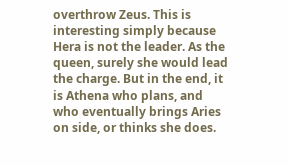overthrow Zeus. This is interesting simply because Hera is not the leader. As the queen, surely she would lead the charge. But in the end, it is Athena who plans, and who eventually brings Aries on side, or thinks she does.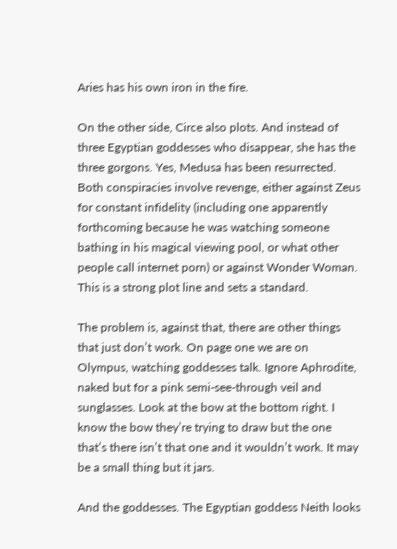Aries has his own iron in the fire.

On the other side, Circe also plots. And instead of three Egyptian goddesses who disappear, she has the three gorgons. Yes, Medusa has been resurrected. Both conspiracies involve revenge, either against Zeus for constant infidelity (including one apparently forthcoming because he was watching someone bathing in his magical viewing pool, or what other people call internet porn) or against Wonder Woman. This is a strong plot line and sets a standard.

The problem is, against that, there are other things that just don’t work. On page one we are on Olympus, watching goddesses talk. Ignore Aphrodite, naked but for a pink semi-see-through veil and sunglasses. Look at the bow at the bottom right. I know the bow they’re trying to draw but the one that’s there isn’t that one and it wouldn’t work. It may be a small thing but it jars.

And the goddesses. The Egyptian goddess Neith looks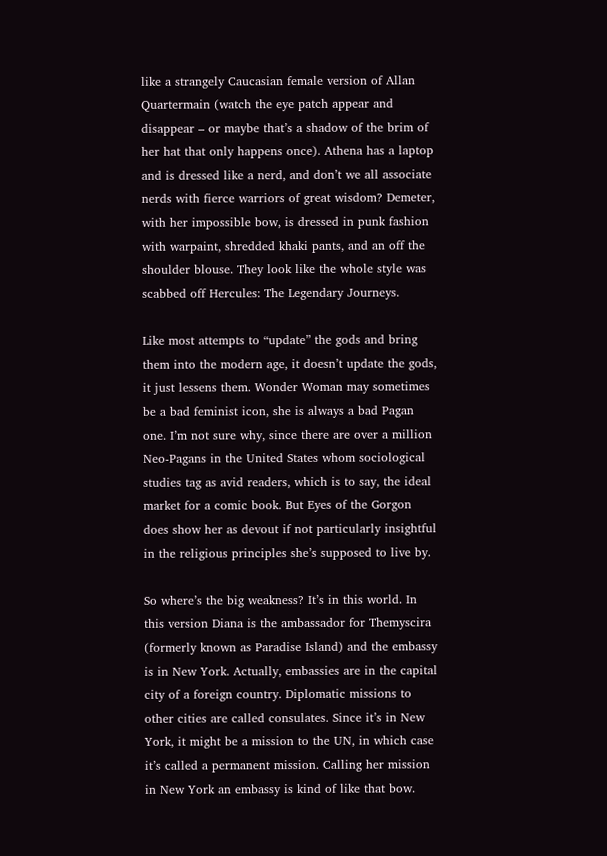like a strangely Caucasian female version of Allan Quartermain (watch the eye patch appear and disappear – or maybe that’s a shadow of the brim of her hat that only happens once). Athena has a laptop and is dressed like a nerd, and don’t we all associate nerds with fierce warriors of great wisdom? Demeter, with her impossible bow, is dressed in punk fashion with warpaint, shredded khaki pants, and an off the shoulder blouse. They look like the whole style was scabbed off Hercules: The Legendary Journeys.

Like most attempts to “update” the gods and bring them into the modern age, it doesn’t update the gods, it just lessens them. Wonder Woman may sometimes be a bad feminist icon, she is always a bad Pagan one. I’m not sure why, since there are over a million Neo-Pagans in the United States whom sociological studies tag as avid readers, which is to say, the ideal market for a comic book. But Eyes of the Gorgon does show her as devout if not particularly insightful in the religious principles she’s supposed to live by.

So where’s the big weakness? It’s in this world. In this version Diana is the ambassador for Themyscira (formerly known as Paradise Island) and the embassy is in New York. Actually, embassies are in the capital city of a foreign country. Diplomatic missions to other cities are called consulates. Since it’s in New York, it might be a mission to the UN, in which case it’s called a permanent mission. Calling her mission in New York an embassy is kind of like that bow.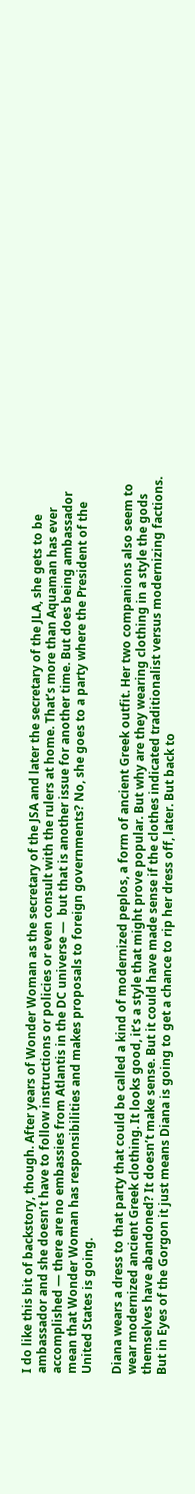I do like this bit of backstory, though. After years of Wonder Woman as the secretary of the JSA and later the secretary of the JLA, she gets to be ambassador and she doesn’t have to follow instructions or policies or even consult with the rulers at home. That’s more than Aquaman has ever accomplished — there are no embassies from Atlantis in the DC universe —  but that is another issue for another time. But does being ambassador mean that Wonder Woman has responsibilities and makes proposals to foreign governments? No, she goes to a party where the President of the United States is going.

Diana wears a dress to that party that could be called a kind of modernized peplos, a form of ancient Greek outfit. Her two companions also seem to wear modernized ancient Greek clothing. It looks good, it’s a style that might prove popular. But why are they wearing clothing in a style the gods themselves have abandoned? It doesn’t make sense. But it could have made sense if the clothes indicated traditionalist versus modernizing factions. But in Eyes of the Gorgon it just means Diana is going to get a chance to rip her dress off, later. But back to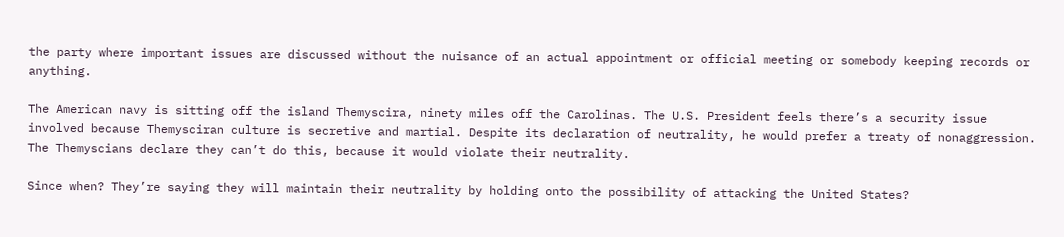the party where important issues are discussed without the nuisance of an actual appointment or official meeting or somebody keeping records or anything.

The American navy is sitting off the island Themyscira, ninety miles off the Carolinas. The U.S. President feels there’s a security issue involved because Themysciran culture is secretive and martial. Despite its declaration of neutrality, he would prefer a treaty of nonaggression. The Themyscians declare they can’t do this, because it would violate their neutrality.

Since when? They’re saying they will maintain their neutrality by holding onto the possibility of attacking the United States?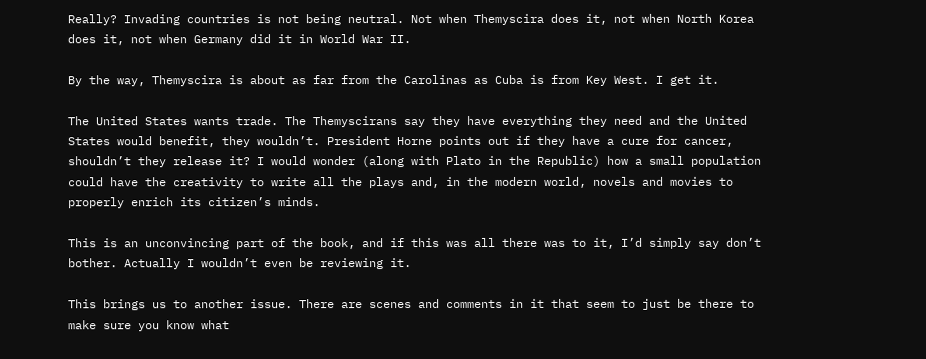Really? Invading countries is not being neutral. Not when Themyscira does it, not when North Korea does it, not when Germany did it in World War II.

By the way, Themyscira is about as far from the Carolinas as Cuba is from Key West. I get it.

The United States wants trade. The Themyscirans say they have everything they need and the United States would benefit, they wouldn’t. President Horne points out if they have a cure for cancer, shouldn’t they release it? I would wonder (along with Plato in the Republic) how a small population could have the creativity to write all the plays and, in the modern world, novels and movies to properly enrich its citizen’s minds.

This is an unconvincing part of the book, and if this was all there was to it, I’d simply say don’t bother. Actually I wouldn’t even be reviewing it.

This brings us to another issue. There are scenes and comments in it that seem to just be there to make sure you know what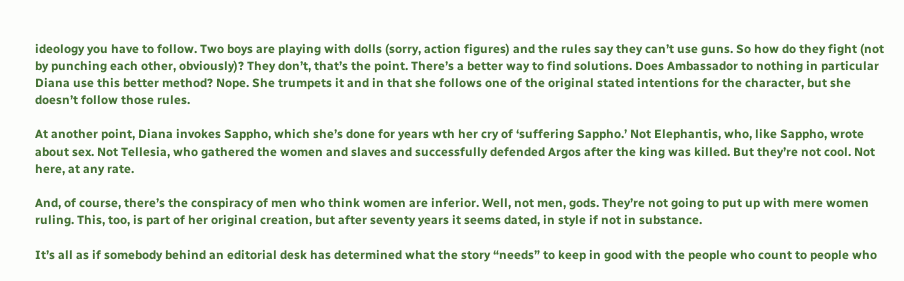ideology you have to follow. Two boys are playing with dolls (sorry, action figures) and the rules say they can’t use guns. So how do they fight (not by punching each other, obviously)? They don’t, that’s the point. There’s a better way to find solutions. Does Ambassador to nothing in particular Diana use this better method? Nope. She trumpets it and in that she follows one of the original stated intentions for the character, but she doesn’t follow those rules.

At another point, Diana invokes Sappho, which she’s done for years wth her cry of ‘suffering Sappho.’ Not Elephantis, who, like Sappho, wrote about sex. Not Tellesia, who gathered the women and slaves and successfully defended Argos after the king was killed. But they’re not cool. Not here, at any rate.

And, of course, there’s the conspiracy of men who think women are inferior. Well, not men, gods. They’re not going to put up with mere women ruling. This, too, is part of her original creation, but after seventy years it seems dated, in style if not in substance.

It’s all as if somebody behind an editorial desk has determined what the story “needs” to keep in good with the people who count to people who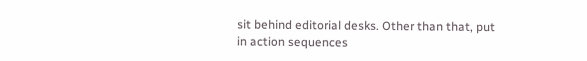sit behind editorial desks. Other than that, put in action sequences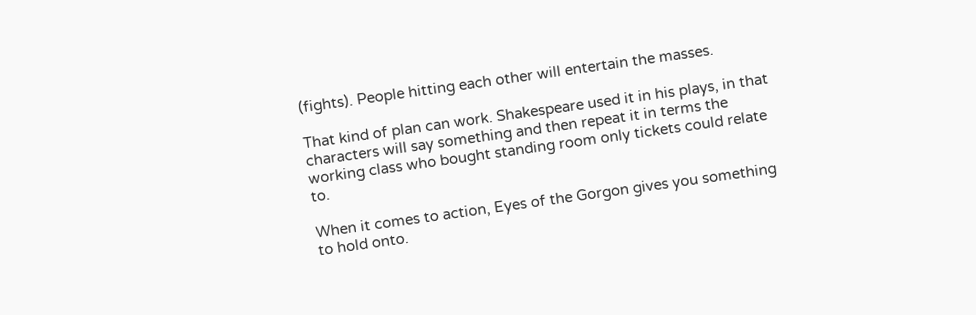(fights). People hitting each other will entertain the masses.

That kind of plan can work. Shakespeare used it in his plays, in that characters will say something and then repeat it in terms the working class who bought standing room only tickets could relate to.

When it comes to action, Eyes of the Gorgon gives you something to hold onto.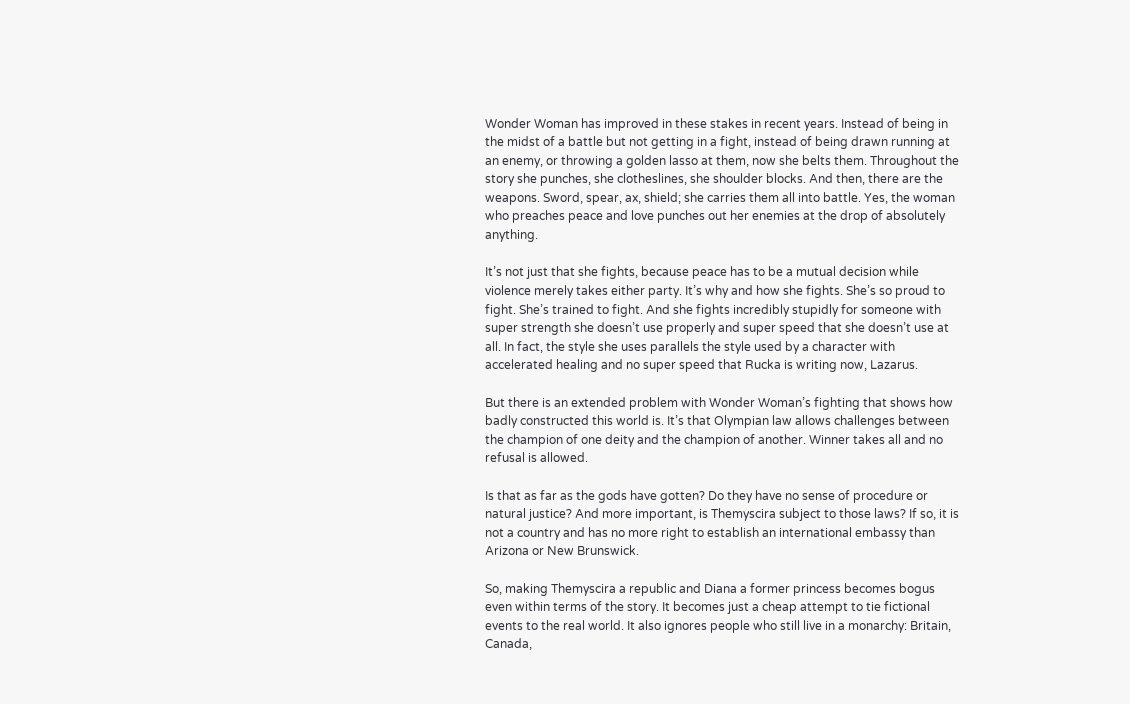Wonder Woman has improved in these stakes in recent years. Instead of being in the midst of a battle but not getting in a fight, instead of being drawn running at an enemy, or throwing a golden lasso at them, now she belts them. Throughout the story she punches, she clotheslines, she shoulder blocks. And then, there are the weapons. Sword, spear, ax, shield; she carries them all into battle. Yes, the woman who preaches peace and love punches out her enemies at the drop of absolutely anything.

It’s not just that she fights, because peace has to be a mutual decision while violence merely takes either party. It’s why and how she fights. She’s so proud to fight. She’s trained to fight. And she fights incredibly stupidly for someone with super strength she doesn’t use properly and super speed that she doesn’t use at all. In fact, the style she uses parallels the style used by a character with accelerated healing and no super speed that Rucka is writing now, Lazarus.

But there is an extended problem with Wonder Woman’s fighting that shows how badly constructed this world is. It’s that Olympian law allows challenges between the champion of one deity and the champion of another. Winner takes all and no refusal is allowed.

Is that as far as the gods have gotten? Do they have no sense of procedure or natural justice? And more important, is Themyscira subject to those laws? If so, it is not a country and has no more right to establish an international embassy than Arizona or New Brunswick.

So, making Themyscira a republic and Diana a former princess becomes bogus even within terms of the story. It becomes just a cheap attempt to tie fictional events to the real world. It also ignores people who still live in a monarchy: Britain, Canada,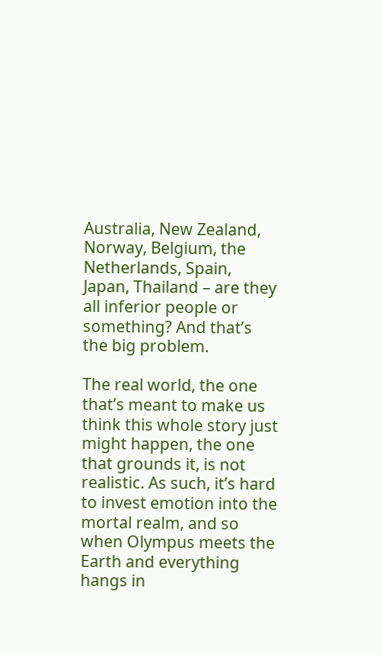Australia, New Zealand, Norway, Belgium, the Netherlands, Spain, Japan, Thailand – are they all inferior people or something? And that’s the big problem.

The real world, the one that’s meant to make us think this whole story just might happen, the one that grounds it, is not realistic. As such, it’s hard to invest emotion into the mortal realm, and so when Olympus meets the Earth and everything hangs in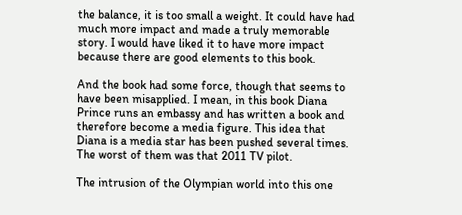the balance, it is too small a weight. It could have had much more impact and made a truly memorable story. I would have liked it to have more impact because there are good elements to this book.

And the book had some force, though that seems to have been misapplied. I mean, in this book Diana Prince runs an embassy and has written a book and therefore become a media figure. This idea that Diana is a media star has been pushed several times. The worst of them was that 2011 TV pilot.

The intrusion of the Olympian world into this one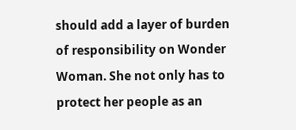should add a layer of burden of responsibility on Wonder Woman. She not only has to protect her people as an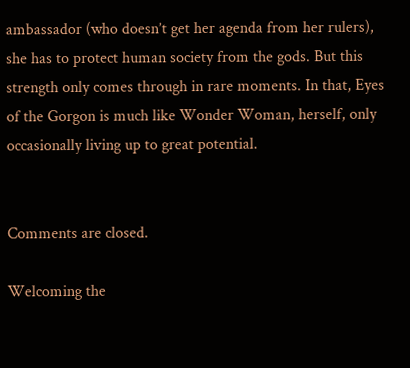ambassador (who doesn’t get her agenda from her rulers), she has to protect human society from the gods. But this strength only comes through in rare moments. In that, Eyes of the Gorgon is much like Wonder Woman, herself, only occasionally living up to great potential.


Comments are closed.

Welcoming the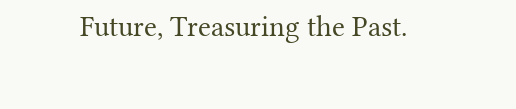Future, Treasuring the Past.